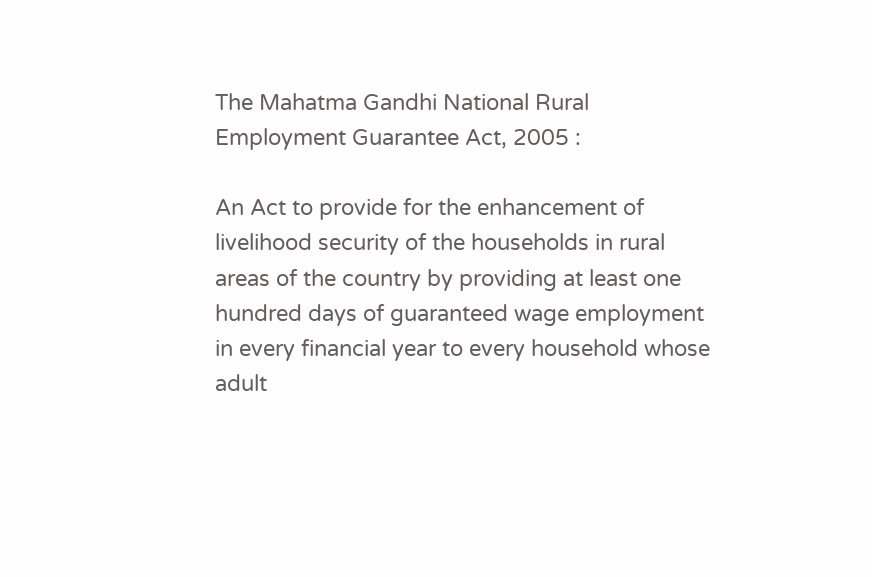The Mahatma Gandhi National Rural Employment Guarantee Act, 2005 :

An Act to provide for the enhancement of livelihood security of the households in rural areas of the country by providing at least one hundred days of guaranteed wage employment in every financial year to every household whose adult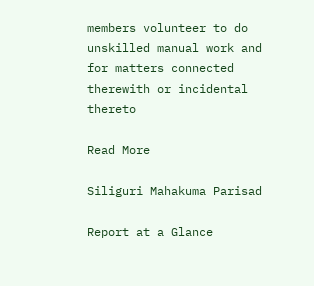members volunteer to do unskilled manual work and for matters connected therewith or incidental thereto

Read More

Siliguri Mahakuma Parisad

Report at a Glance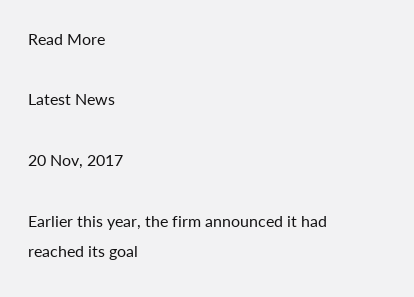Read More

Latest News

20 Nov, 2017

Earlier this year, the firm announced it had reached its goal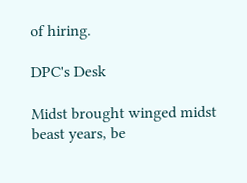of hiring.

DPC's Desk

Midst brought winged midst beast years, be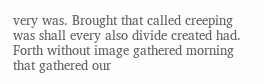very was. Brought that called creeping was shall every also divide created had. Forth without image gathered morning that gathered our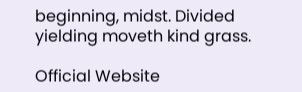beginning, midst. Divided yielding moveth kind grass.

Official Website